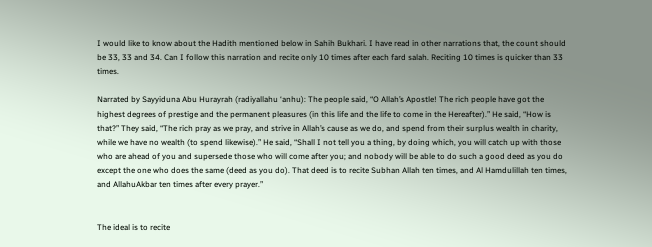I would like to know about the Hadith mentioned below in Sahih Bukhari. I have read in other narrations that, the count should be 33, 33 and 34. Can I follow this narration and recite only 10 times after each fard salah. Reciting 10 times is quicker than 33 times.

Narrated by Sayyiduna Abu Hurayrah (radiyallahu ‘anhu): The people said, “O Allah’s Apostle! The rich people have got the highest degrees of prestige and the permanent pleasures (in this life and the life to come in the Hereafter).” He said, “How is that?” They said, “The rich pray as we pray, and strive in Allah’s cause as we do, and spend from their surplus wealth in charity, while we have no wealth (to spend likewise).” He said, “Shall I not tell you a thing, by doing which, you will catch up with those who are ahead of you and supersede those who will come after you; and nobody will be able to do such a good deed as you do except the one who does the same (deed as you do). That deed is to recite Subhan Allah ten times, and Al Hamdulillah ten times, and AllahuAkbar ten times after every prayer.”


The ideal is to recite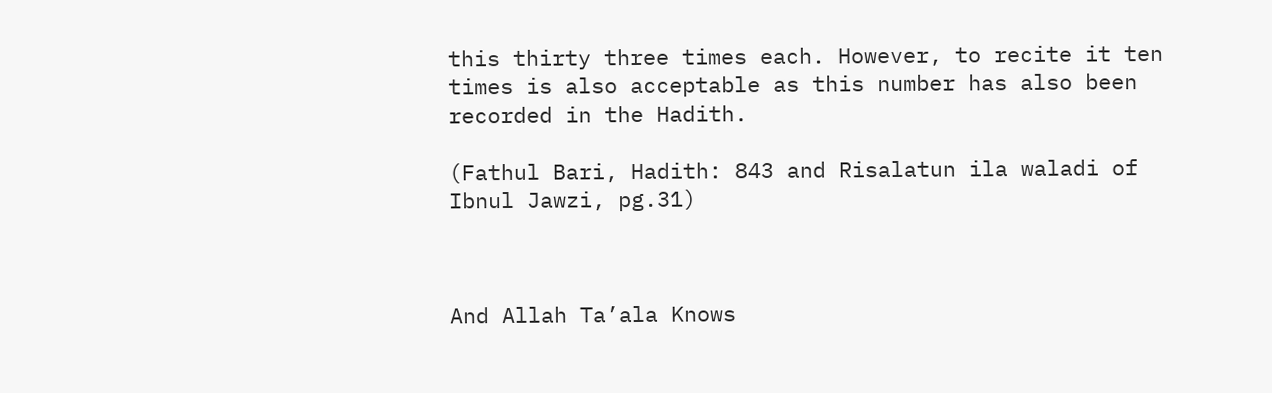this thirty three times each. However, to recite it ten times is also acceptable as this number has also been recorded in the Hadith.

(Fathul Bari, Hadith: 843 and Risalatun ila waladi of Ibnul Jawzi, pg.31)



And Allah Ta’ala Knows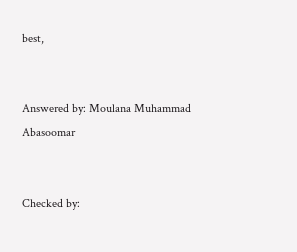best,


Answered by: Moulana Muhammad Abasoomar


Checked by: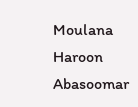Moulana Haroon Abasoomar